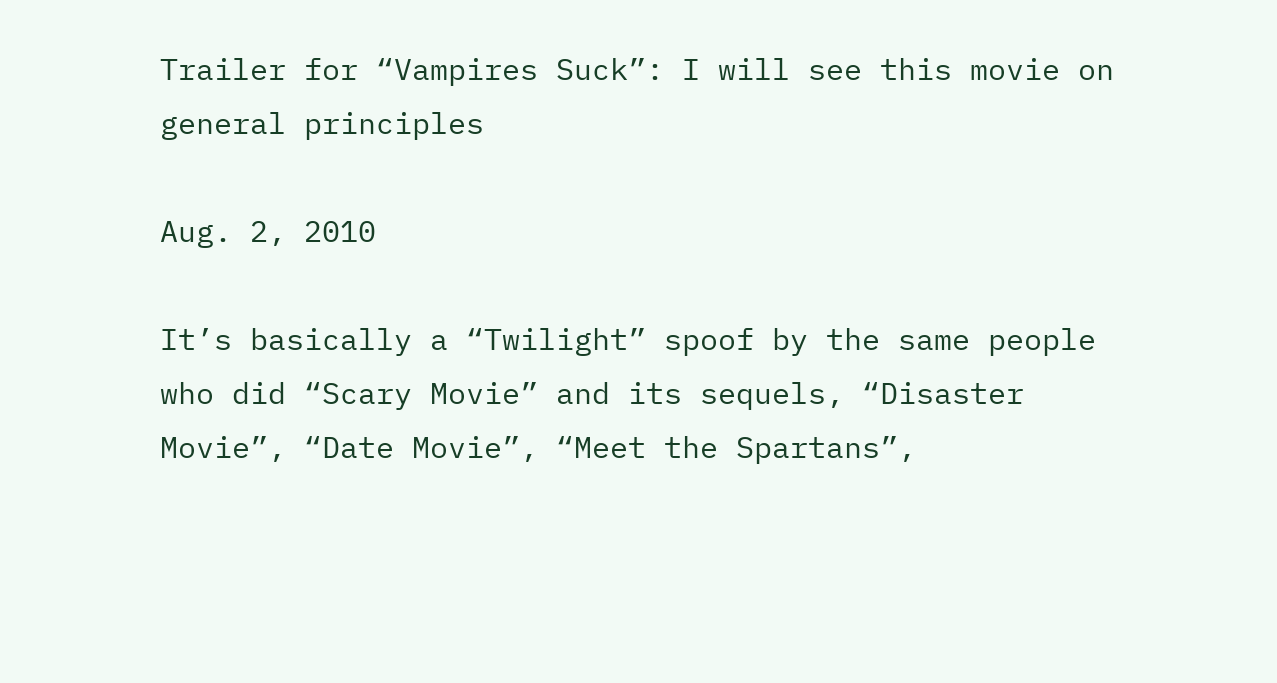Trailer for “Vampires Suck”: I will see this movie on general principles

Aug. 2, 2010

It’s basically a “Twilight” spoof by the same people who did “Scary Movie” and its sequels, “Disaster Movie”, “Date Movie”, “Meet the Spartans”,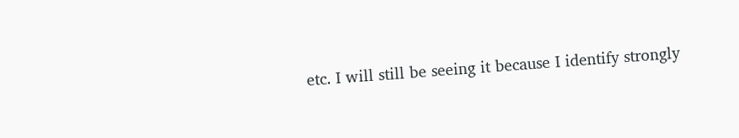etc. I will still be seeing it because I identify strongly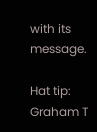with its message.

Hat tip: Graham T